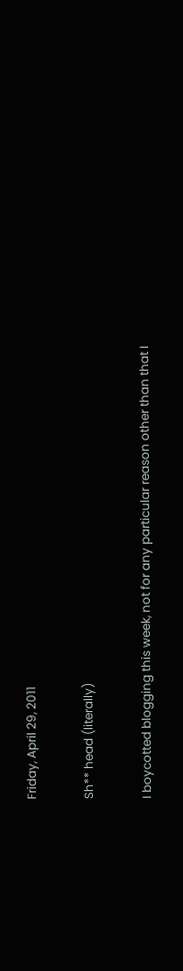Friday, April 29, 2011

Sh** head (literally)

I boycotted blogging this week, not for any particular reason other than that I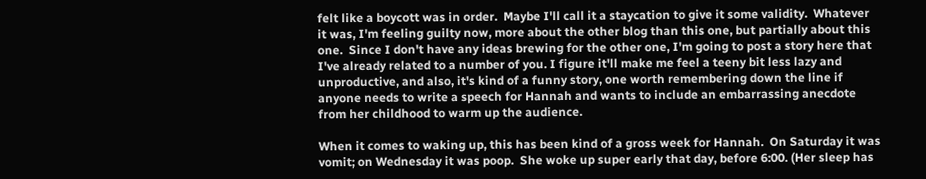felt like a boycott was in order.  Maybe I'll call it a staycation to give it some validity.  Whatever it was, I'm feeling guilty now, more about the other blog than this one, but partially about this one.  Since I don't have any ideas brewing for the other one, I'm going to post a story here that I've already related to a number of you. I figure it'll make me feel a teeny bit less lazy and unproductive, and also, it's kind of a funny story, one worth remembering down the line if anyone needs to write a speech for Hannah and wants to include an embarrassing anecdote from her childhood to warm up the audience.

When it comes to waking up, this has been kind of a gross week for Hannah.  On Saturday it was vomit; on Wednesday it was poop.  She woke up super early that day, before 6:00. (Her sleep has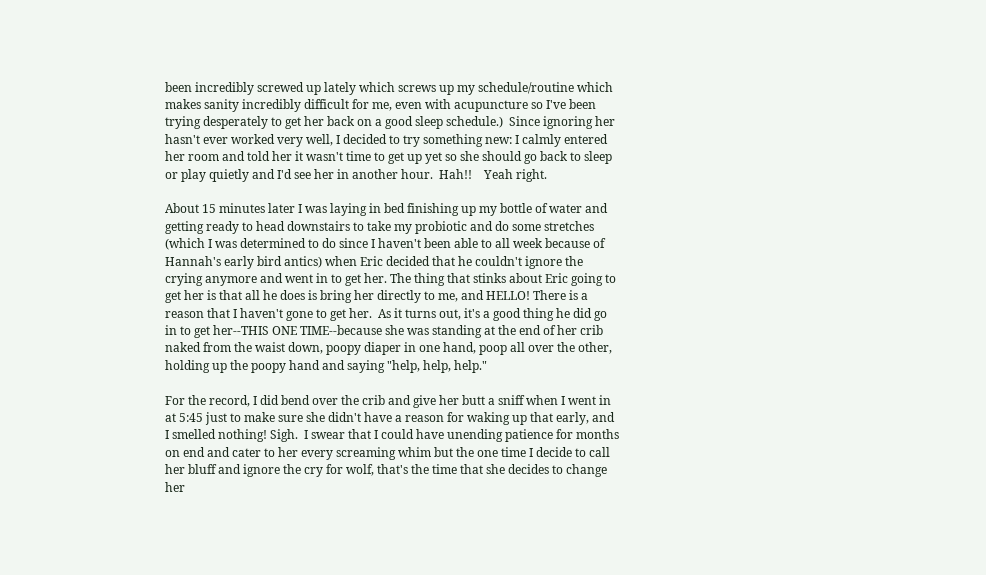been incredibly screwed up lately which screws up my schedule/routine which makes sanity incredibly difficult for me, even with acupuncture so I've been trying desperately to get her back on a good sleep schedule.)  Since ignoring her hasn't ever worked very well, I decided to try something new: I calmly entered her room and told her it wasn't time to get up yet so she should go back to sleep or play quietly and I'd see her in another hour.  Hah!!    Yeah right.

About 15 minutes later I was laying in bed finishing up my bottle of water and getting ready to head downstairs to take my probiotic and do some stretches (which I was determined to do since I haven't been able to all week because of Hannah's early bird antics) when Eric decided that he couldn't ignore the crying anymore and went in to get her. The thing that stinks about Eric going to get her is that all he does is bring her directly to me, and HELLO! There is a reason that I haven't gone to get her.  As it turns out, it's a good thing he did go in to get her--THIS ONE TIME--because she was standing at the end of her crib naked from the waist down, poopy diaper in one hand, poop all over the other, holding up the poopy hand and saying "help, help, help."

For the record, I did bend over the crib and give her butt a sniff when I went in at 5:45 just to make sure she didn't have a reason for waking up that early, and I smelled nothing! Sigh.  I swear that I could have unending patience for months on end and cater to her every screaming whim but the one time I decide to call her bluff and ignore the cry for wolf, that's the time that she decides to change her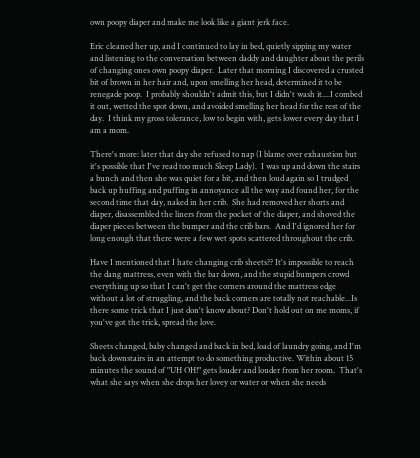own poopy diaper and make me look like a giant jerk face.

Eric cleaned her up, and I continued to lay in bed, quietly sipping my water and listening to the conversation between daddy and daughter about the perils of changing ones own poopy diaper.  Later that morning I discovered a crusted bit of brown in her hair and, upon smelling her head, determined it to be renegade poop.  I probably shouldn't admit this, but I didn't wash it....I combed it out, wetted the spot down, and avoided smelling her head for the rest of the day.  I think my gross tolerance, low to begin with, gets lower every day that I am a mom.

There's more: later that day she refused to nap (I blame over exhaustion but it's possible that I've read too much Sleep Lady).  I was up and down the stairs a bunch and then she was quiet for a bit, and then loud again so I trudged back up huffing and puffing in annoyance all the way and found her, for the second time that day, naked in her crib.  She had removed her shorts and diaper, disassembled the liners from the pocket of the diaper, and shoved the diaper pieces between the bumper and the crib bars.  And I'd ignored her for long enough that there were a few wet spots scattered throughout the crib.

Have I mentioned that I hate changing crib sheets?? It's impossible to reach the dang mattress, even with the bar down, and the stupid bumpers crowd everything up so that I can't get the corners around the mattress edge without a lot of struggling, and the back corners are totally not reachable...Is there some trick that I just don't know about? Don't hold out on me moms, if you've got the trick, spread the love.

Sheets changed, baby changed and back in bed, load of laundry going, and I'm back downstairs in an attempt to do something productive. Within about 15 minutes the sound of "UH OH!" gets louder and louder from her room.  That's what she says when she drops her lovey or water or when she needs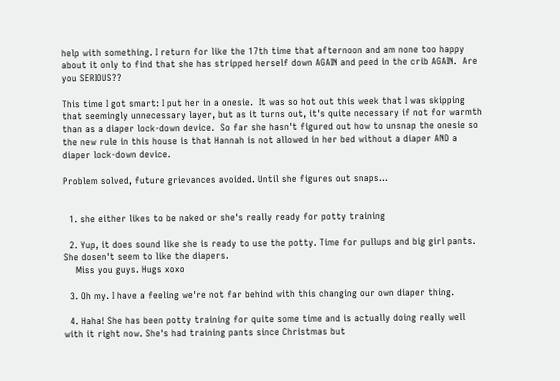help with something. I return for like the 17th time that afternoon and am none too happy about it only to find that she has stripped herself down AGAIN and peed in the crib AGAIN.  Are you SERIOUS??

This time I got smart: I put her in a onesie.  It was so hot out this week that I was skipping that seemingly unnecessary layer, but as it turns out, it's quite necessary if not for warmth than as a diaper lock-down device.  So far she hasn't figured out how to unsnap the onesie so the new rule in this house is that Hannah is not allowed in her bed without a diaper AND a diaper lock-down device.

Problem solved, future grievances avoided. Until she figures out snaps...


  1. she either likes to be naked or she's really ready for potty training

  2. Yup, it does sound like she is ready to use the potty. Time for pullups and big girl pants. She dosen't seem to like the diapers.
    Miss you guys. Hugs xoxo

  3. Oh my. I have a feeling we're not far behind with this changing our own diaper thing.

  4. Haha! She has been potty training for quite some time and is actually doing really well with it right now. She's had training pants since Christmas but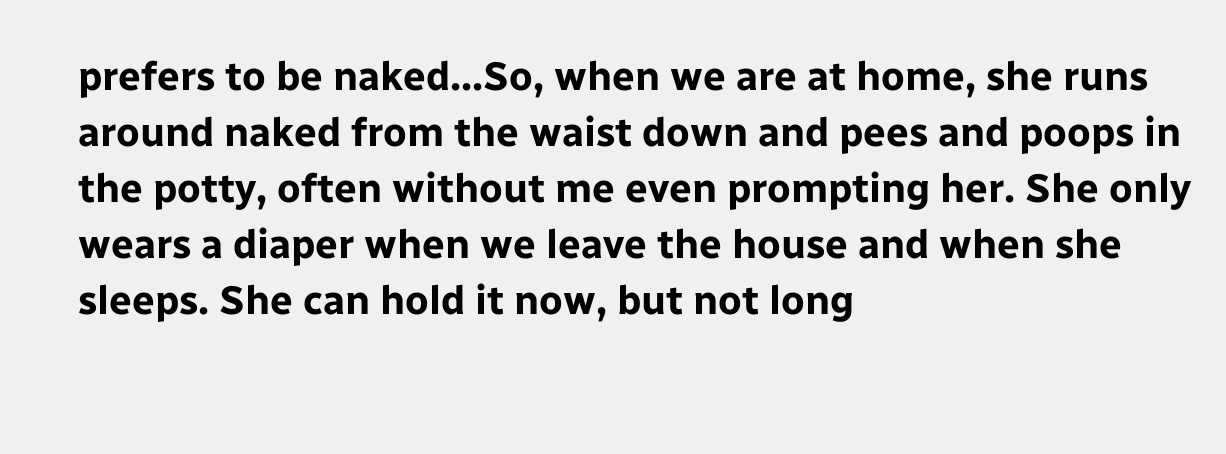prefers to be naked...So, when we are at home, she runs around naked from the waist down and pees and poops in the potty, often without me even prompting her. She only wears a diaper when we leave the house and when she sleeps. She can hold it now, but not long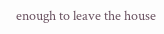enough to leave the house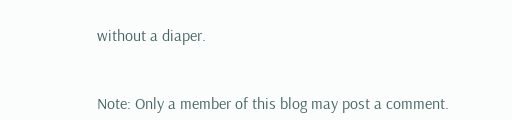without a diaper.


Note: Only a member of this blog may post a comment.